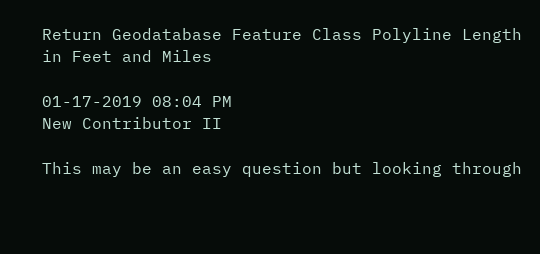Return Geodatabase Feature Class Polyline Length in Feet and Miles

01-17-2019 08:04 PM
New Contributor II

This may be an easy question but looking through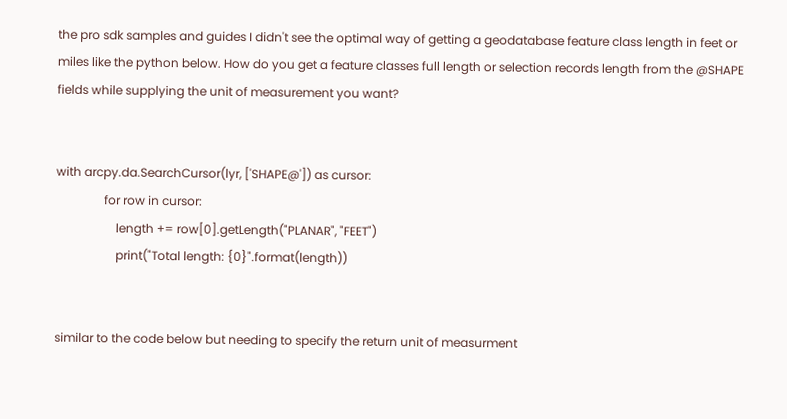the pro sdk samples and guides I didn't see the optimal way of getting a geodatabase feature class length in feet or miles like the python below. How do you get a feature classes full length or selection records length from the @SHAPE fields while supplying the unit of measurement you want?


with arcpy.da.SearchCursor(lyr, ['SHAPE@']) as cursor:
                for row in cursor:
                    length += row[0].getLength("PLANAR", "FEET")
                    print("Total length: {0}".format(length))


similar to the code below but needing to specify the return unit of measurment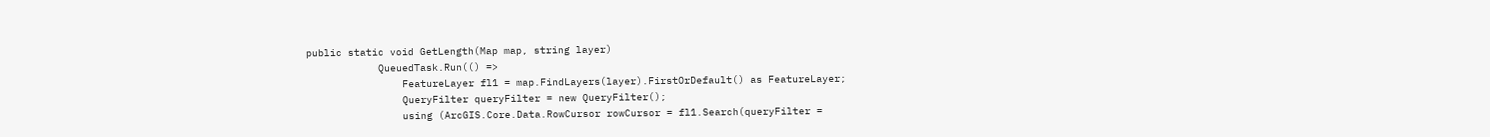public static void GetLength(Map map, string layer)
            QueuedTask.Run(() =>
                FeatureLayer fl1 = map.FindLayers(layer).FirstOrDefault() as FeatureLayer;
                QueryFilter queryFilter = new QueryFilter();
                using (ArcGIS.Core.Data.RowCursor rowCursor = fl1.Search(queryFilter =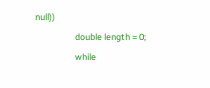null))
                    double length = 0;
                    while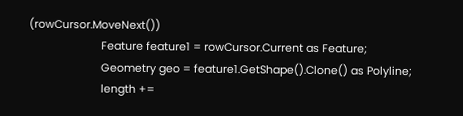(rowCursor.MoveNext())
                        Feature feature1 = rowCursor.Current as Feature;
                        Geometry geo = feature1.GetShape().Clone() as Polyline;
                        length +=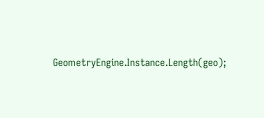GeometryEngine.Instance.Length(geo);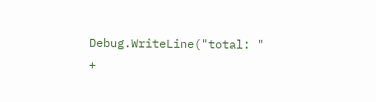Debug.WriteLine("total: " +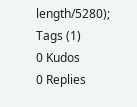length/5280);
Tags (1)
0 Kudos
0 Replies